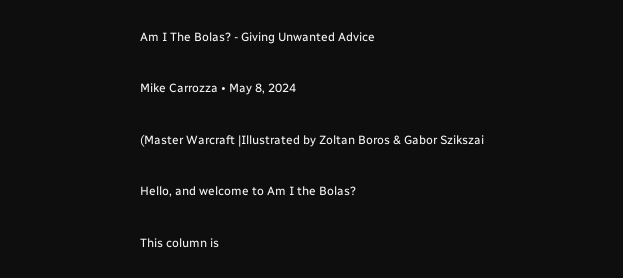Am I The Bolas? - Giving Unwanted Advice

Mike Carrozza • May 8, 2024

(Master Warcraft |Illustrated by Zoltan Boros & Gabor Szikszai

Hello, and welcome to Am I the Bolas?

This column is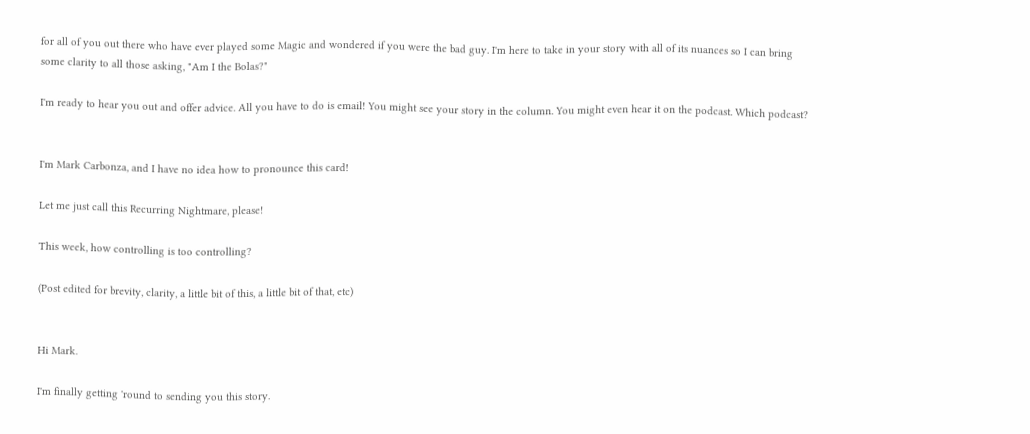for all of you out there who have ever played some Magic and wondered if you were the bad guy. I'm here to take in your story with all of its nuances so I can bring some clarity to all those asking, "Am I the Bolas?"

I'm ready to hear you out and offer advice. All you have to do is email! You might see your story in the column. You might even hear it on the podcast. Which podcast?


I'm Mark Carbonza, and I have no idea how to pronounce this card!

Let me just call this Recurring Nightmare, please!

This week, how controlling is too controlling?

(Post edited for brevity, clarity, a little bit of this, a little bit of that, etc)


Hi Mark.

I'm finally getting 'round to sending you this story.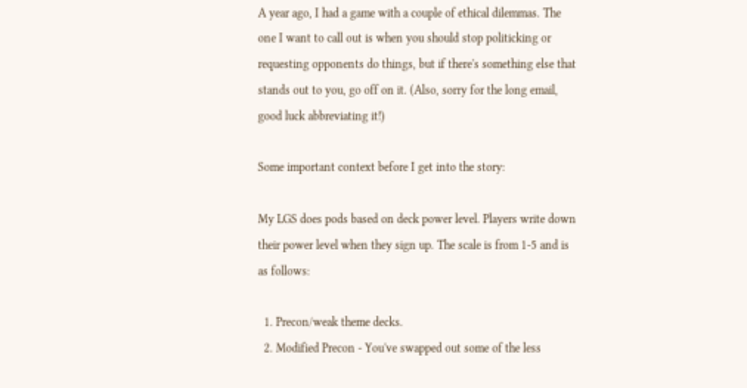A year ago, I had a game with a couple of ethical dilemmas. The one I want to call out is when you should stop politicking or requesting opponents do things, but if there's something else that stands out to you, go off on it. (Also, sorry for the long email, good luck abbreviating it!)

Some important context before I get into the story:

My LGS does pods based on deck power level. Players write down their power level when they sign up. The scale is from 1-5 and is as follows:

  1. Precon/weak theme decks.
  2. Modified Precon - You've swapped out some of the less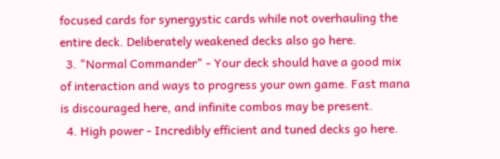focused cards for synergystic cards while not overhauling the entire deck. Deliberately weakened decks also go here.
  3. "Normal Commander" - Your deck should have a good mix of interaction and ways to progress your own game. Fast mana is discouraged here, and infinite combos may be present.
  4. High power - Incredibly efficient and tuned decks go here.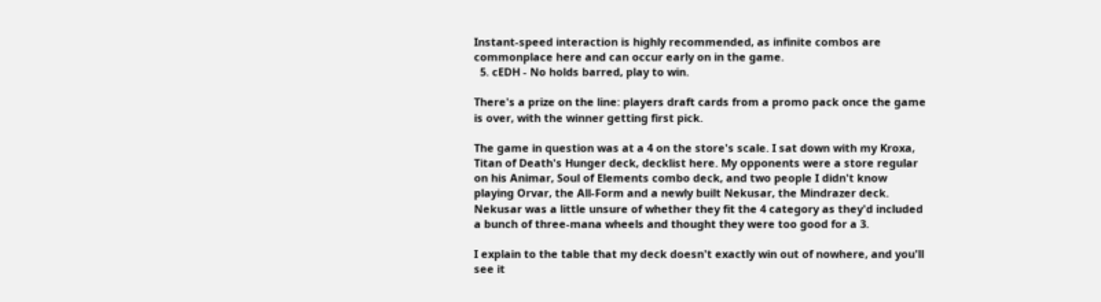Instant-speed interaction is highly recommended, as infinite combos are commonplace here and can occur early on in the game.
  5. cEDH - No holds barred, play to win.

There's a prize on the line: players draft cards from a promo pack once the game is over, with the winner getting first pick.

The game in question was at a 4 on the store's scale. I sat down with my Kroxa, Titan of Death's Hunger deck, decklist here. My opponents were a store regular on his Animar, Soul of Elements combo deck, and two people I didn't know playing Orvar, the All-Form and a newly built Nekusar, the Mindrazer deck. Nekusar was a little unsure of whether they fit the 4 category as they'd included a bunch of three-mana wheels and thought they were too good for a 3.

I explain to the table that my deck doesn't exactly win out of nowhere, and you'll see it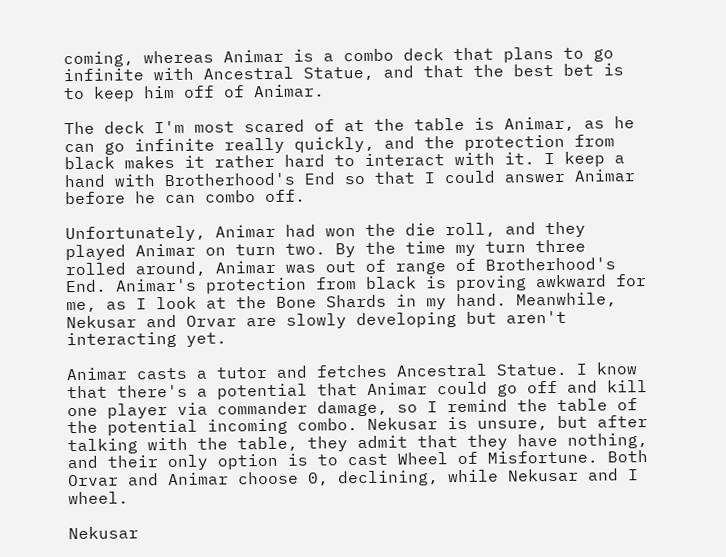coming, whereas Animar is a combo deck that plans to go infinite with Ancestral Statue, and that the best bet is to keep him off of Animar.

The deck I'm most scared of at the table is Animar, as he can go infinite really quickly, and the protection from black makes it rather hard to interact with it. I keep a hand with Brotherhood's End so that I could answer Animar before he can combo off.

Unfortunately, Animar had won the die roll, and they played Animar on turn two. By the time my turn three rolled around, Animar was out of range of Brotherhood's End. Animar's protection from black is proving awkward for me, as I look at the Bone Shards in my hand. Meanwhile, Nekusar and Orvar are slowly developing but aren't interacting yet.

Animar casts a tutor and fetches Ancestral Statue. I know that there's a potential that Animar could go off and kill one player via commander damage, so I remind the table of the potential incoming combo. Nekusar is unsure, but after talking with the table, they admit that they have nothing, and their only option is to cast Wheel of Misfortune. Both Orvar and Animar choose 0, declining, while Nekusar and I wheel.

Nekusar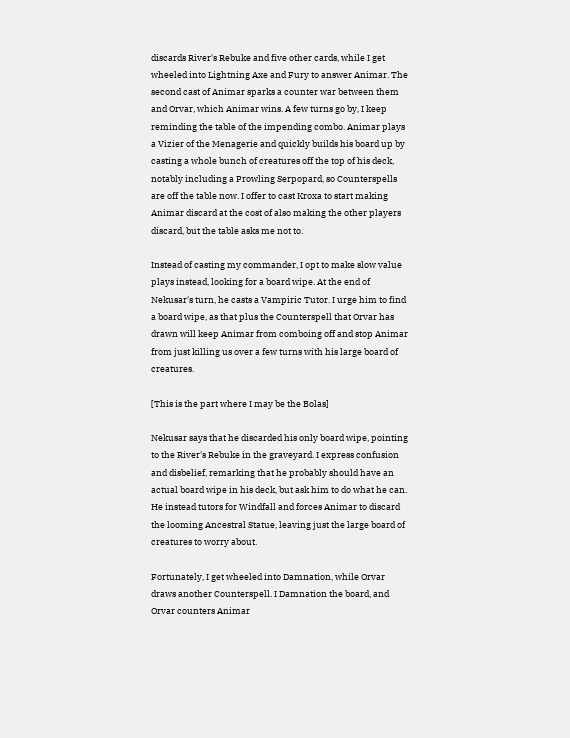discards River's Rebuke and five other cards, while I get wheeled into Lightning Axe and Fury to answer Animar. The second cast of Animar sparks a counter war between them and Orvar, which Animar wins. A few turns go by, I keep reminding the table of the impending combo. Animar plays a Vizier of the Menagerie and quickly builds his board up by casting a whole bunch of creatures off the top of his deck, notably including a Prowling Serpopard, so Counterspells are off the table now. I offer to cast Kroxa to start making Animar discard at the cost of also making the other players discard, but the table asks me not to.

Instead of casting my commander, I opt to make slow value plays instead, looking for a board wipe. At the end of Nekusar's turn, he casts a Vampiric Tutor. I urge him to find a board wipe, as that plus the Counterspell that Orvar has drawn will keep Animar from comboing off and stop Animar from just killing us over a few turns with his large board of creatures.

[This is the part where I may be the Bolas]

Nekusar says that he discarded his only board wipe, pointing to the River's Rebuke in the graveyard. I express confusion and disbelief, remarking that he probably should have an actual board wipe in his deck, but ask him to do what he can. He instead tutors for Windfall and forces Animar to discard the looming Ancestral Statue, leaving just the large board of creatures to worry about.

Fortunately, I get wheeled into Damnation, while Orvar draws another Counterspell. I Damnation the board, and Orvar counters Animar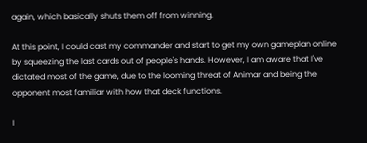again, which basically shuts them off from winning.

At this point, I could cast my commander and start to get my own gameplan online by squeezing the last cards out of people's hands. However, I am aware that I've dictated most of the game, due to the looming threat of Animar and being the opponent most familiar with how that deck functions.

I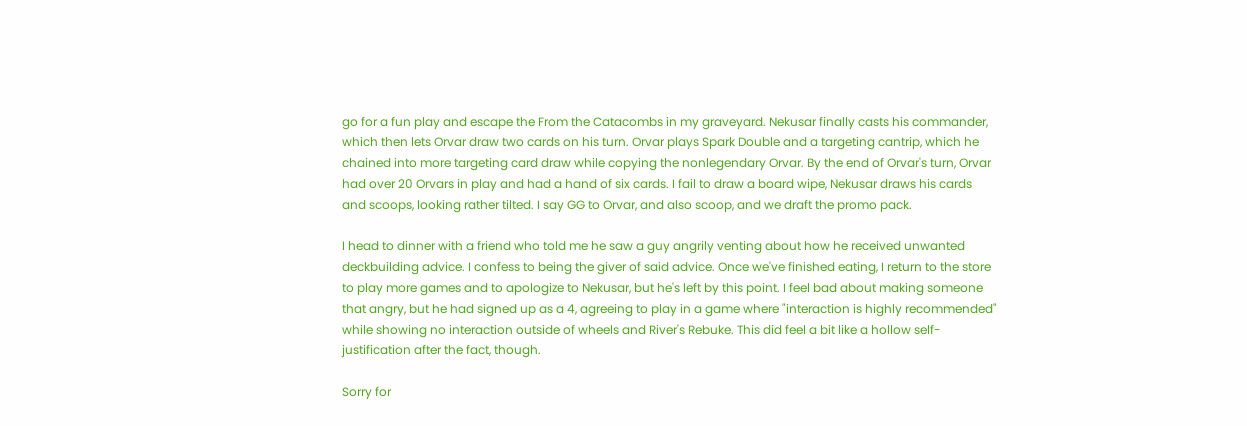go for a fun play and escape the From the Catacombs in my graveyard. Nekusar finally casts his commander, which then lets Orvar draw two cards on his turn. Orvar plays Spark Double and a targeting cantrip, which he chained into more targeting card draw while copying the nonlegendary Orvar. By the end of Orvar's turn, Orvar had over 20 Orvars in play and had a hand of six cards. I fail to draw a board wipe, Nekusar draws his cards and scoops, looking rather tilted. I say GG to Orvar, and also scoop, and we draft the promo pack.

I head to dinner with a friend who told me he saw a guy angrily venting about how he received unwanted deckbuilding advice. I confess to being the giver of said advice. Once we've finished eating, I return to the store to play more games and to apologize to Nekusar, but he's left by this point. I feel bad about making someone that angry, but he had signed up as a 4, agreeing to play in a game where "interaction is highly recommended" while showing no interaction outside of wheels and River's Rebuke. This did feel a bit like a hollow self-justification after the fact, though.

Sorry for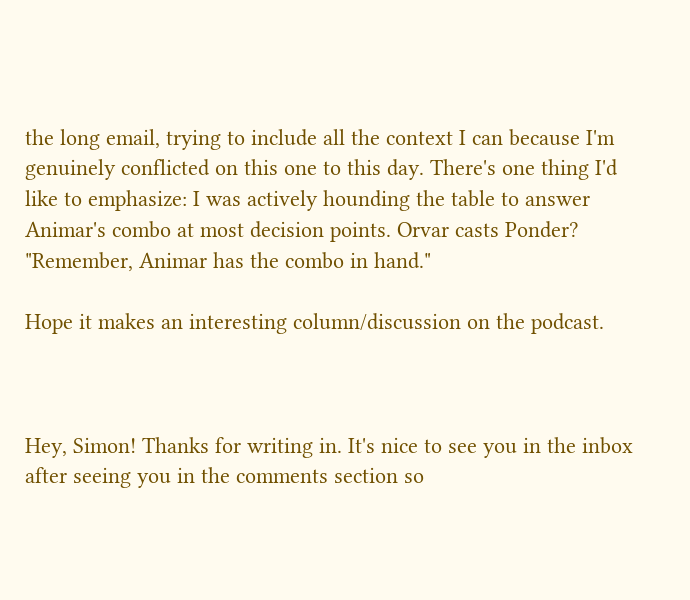the long email, trying to include all the context I can because I'm genuinely conflicted on this one to this day. There's one thing I'd like to emphasize: I was actively hounding the table to answer Animar's combo at most decision points. Orvar casts Ponder? "Remember, Animar has the combo in hand."

Hope it makes an interesting column/discussion on the podcast.



Hey, Simon! Thanks for writing in. It's nice to see you in the inbox after seeing you in the comments section so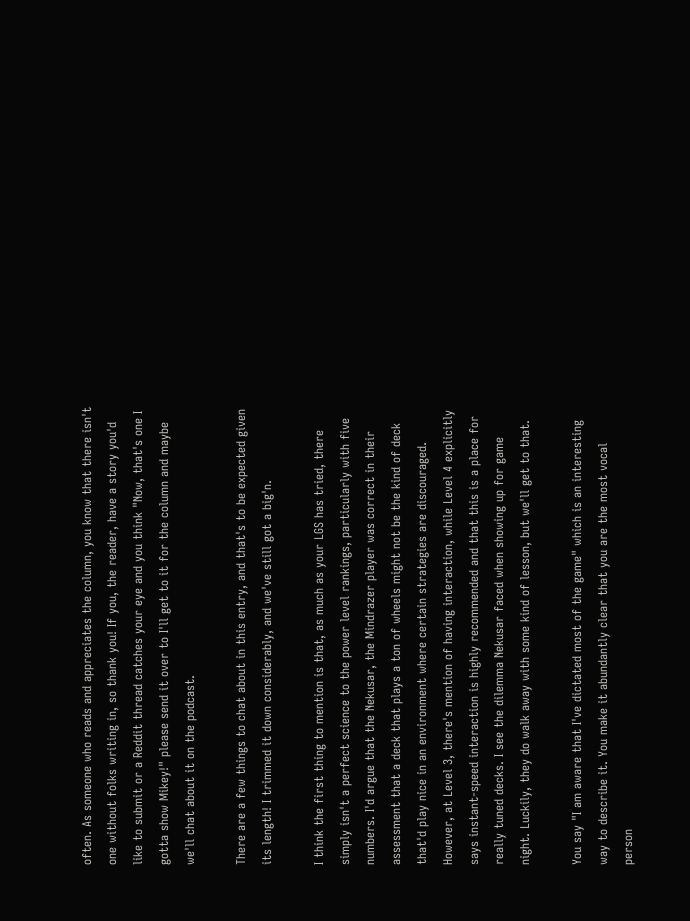often. As someone who reads and appreciates the column, you know that there isn't one without folks writing in, so thank you! If you, the reader, have a story you'd like to submit or a Reddit thread catches your eye and you think "Now, that's one I gotta show Mikey!" please send it over to I'll get to it for the column and maybe we'll chat about it on the podcast.

There are a few things to chat about in this entry, and that's to be expected given its length! I trimmed it down considerably, and we've still got a big'n.

I think the first thing to mention is that, as much as your LGS has tried, there simply isn't a perfect science to the power level rankings, particularly with five numbers. I'd argue that the Nekusar, the Mindrazer player was correct in their assessment that a deck that plays a ton of wheels might not be the kind of deck that'd play nice in an environment where certain strategies are discouraged. However, at Level 3, there's mention of having interaction, while Level 4 explicitly says instant-speed interaction is highly recommended and that this is a place for really tuned decks. I see the dilemma Nekusar faced when showing up for game night. Luckily, they do walk away with some kind of lesson, but we'll get to that.

You say "I am aware that I've dictated most of the game" which is an interesting way to describe it. You make it abundantly clear that you are the most vocal person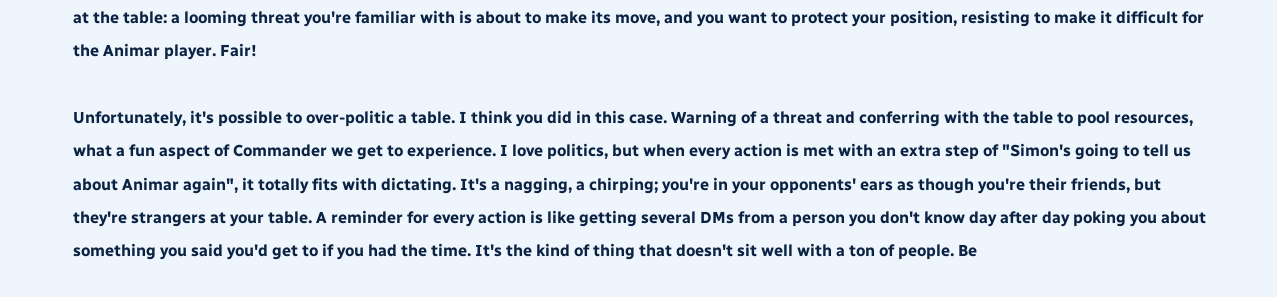at the table: a looming threat you're familiar with is about to make its move, and you want to protect your position, resisting to make it difficult for the Animar player. Fair!

Unfortunately, it's possible to over-politic a table. I think you did in this case. Warning of a threat and conferring with the table to pool resources, what a fun aspect of Commander we get to experience. I love politics, but when every action is met with an extra step of "Simon's going to tell us about Animar again", it totally fits with dictating. It's a nagging, a chirping; you're in your opponents' ears as though you're their friends, but they're strangers at your table. A reminder for every action is like getting several DMs from a person you don't know day after day poking you about something you said you'd get to if you had the time. It's the kind of thing that doesn't sit well with a ton of people. Be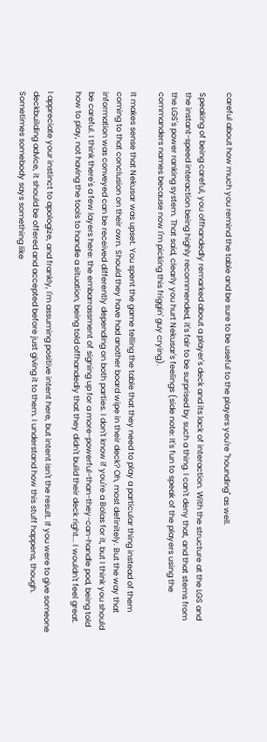careful about how much you remind the table and be sure to be useful to the players you're "hounding" as well.

Speaking of being careful, you offhandedly remarked about a player's deck and its lack of interaction. With the structure at the LGS and the instant-speed interaction being highly recommended, it's fair to be surprised by such a thing. I can't deny that, and that stems from the LGS's power ranking system. That said, clearly you hurt Nekusar's feelings (side note: It's fun to speak of the players using the commanders names because now I'm picking this friggin' guy crying).

It makes sense that Nekusar was upset. You spent the game telling the table that they need to play a particular thing instead of them coming to that conclusion on their own. Should they have had another board wipe in their deck? Oh, most definitely. But the way that information was conveyed can be received differently depending on both parties. I don't know if you're a Bolas for it, but I think you should be careful. I think there's a few layers here: the embarrassment of signing up for a more-powerful-than-they-can-handle pod, being told how to play, not having the tools to handle a situation, being told offhandedly that they didn't build their deck right... I wouldn't feel great.

I appreciate your instinct to apologize, and frankly, I'm assuming positive intent here, but intent isn't the result. If you were to give someone deckbuilding advice, it should be offered and accepted before just giving it to them. I understand how this stuff happens, though. Sometimes somebody says something like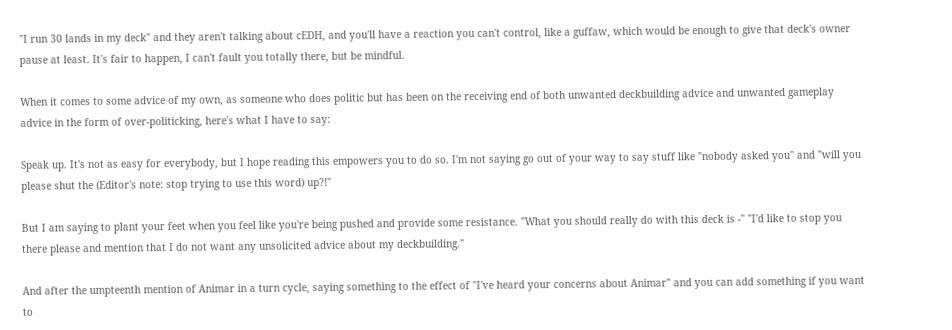"I run 30 lands in my deck" and they aren't talking about cEDH, and you'll have a reaction you can't control, like a guffaw, which would be enough to give that deck's owner pause at least. It's fair to happen, I can't fault you totally there, but be mindful.

When it comes to some advice of my own, as someone who does politic but has been on the receiving end of both unwanted deckbuilding advice and unwanted gameplay advice in the form of over-politicking, here's what I have to say:

Speak up. It's not as easy for everybody, but I hope reading this empowers you to do so. I'm not saying go out of your way to say stuff like "nobody asked you" and "will you please shut the (Editor's note: stop trying to use this word) up?!"

But I am saying to plant your feet when you feel like you're being pushed and provide some resistance. "What you should really do with this deck is -" "I'd like to stop you there please and mention that I do not want any unsolicited advice about my deckbuilding."

And after the umpteenth mention of Animar in a turn cycle, saying something to the effect of "I've heard your concerns about Animar" and you can add something if you want to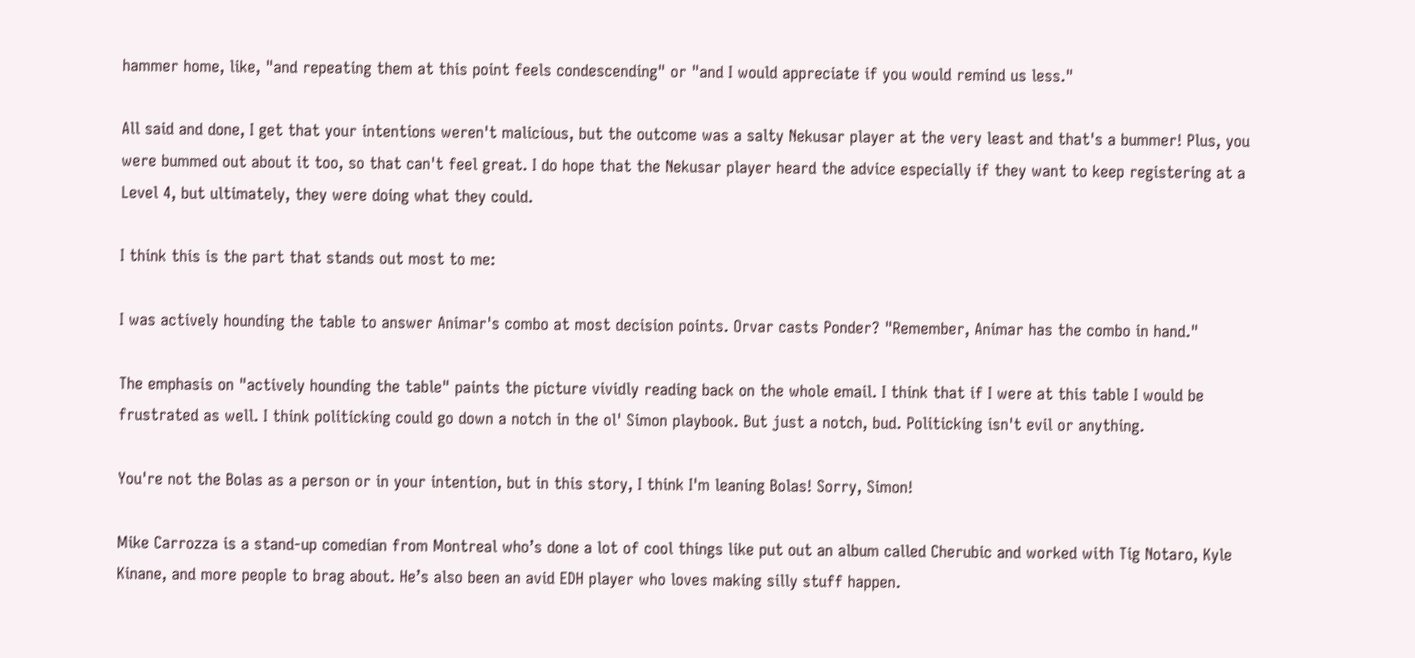hammer home, like, "and repeating them at this point feels condescending" or "and I would appreciate if you would remind us less."

All said and done, I get that your intentions weren't malicious, but the outcome was a salty Nekusar player at the very least and that's a bummer! Plus, you were bummed out about it too, so that can't feel great. I do hope that the Nekusar player heard the advice especially if they want to keep registering at a Level 4, but ultimately, they were doing what they could.

I think this is the part that stands out most to me:

I was actively hounding the table to answer Animar's combo at most decision points. Orvar casts Ponder? "Remember, Animar has the combo in hand."

The emphasis on "actively hounding the table" paints the picture vividly reading back on the whole email. I think that if I were at this table I would be frustrated as well. I think politicking could go down a notch in the ol' Simon playbook. But just a notch, bud. Politicking isn't evil or anything.

You're not the Bolas as a person or in your intention, but in this story, I think I'm leaning Bolas! Sorry, Simon!

Mike Carrozza is a stand-up comedian from Montreal who’s done a lot of cool things like put out an album called Cherubic and worked with Tig Notaro, Kyle Kinane, and more people to brag about. He’s also been an avid EDH player who loves making silly stuff happen.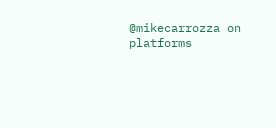@mikecarrozza on platforms